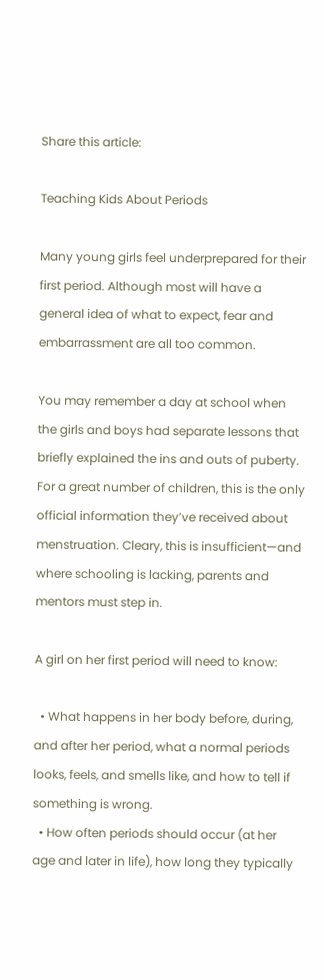Share this article:

Teaching Kids About Periods

Many young girls feel underprepared for their first period. Although most will have a general idea of what to expect, fear and embarrassment are all too common.

You may remember a day at school when the girls and boys had separate lessons that briefly explained the ins and outs of puberty. For a great number of children, this is the only official information they’ve received about menstruation. Cleary, this is insufficient—and where schooling is lacking, parents and mentors must step in.

A girl on her first period will need to know:

  • What happens in her body before, during, and after her period, what a normal periods looks, feels, and smells like, and how to tell if something is wrong.
  • How often periods should occur (at her age and later in life), how long they typically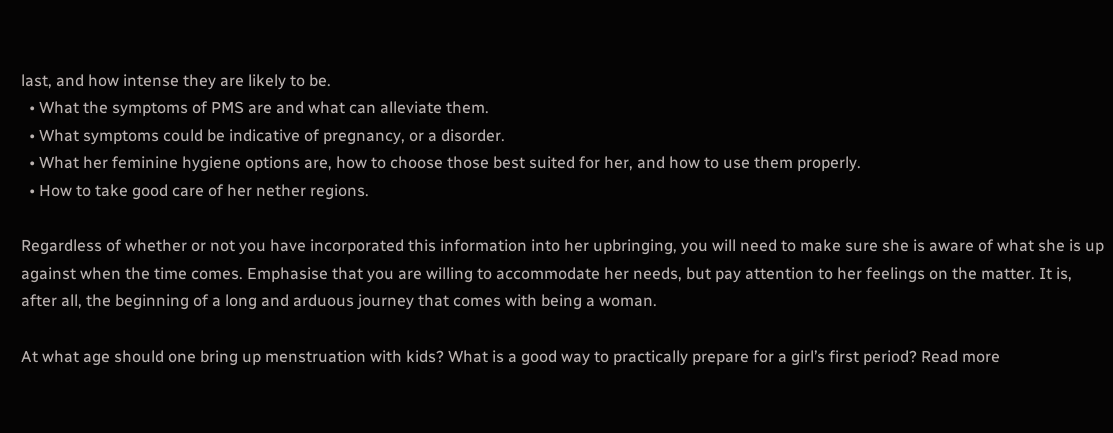last, and how intense they are likely to be.
  • What the symptoms of PMS are and what can alleviate them.
  • What symptoms could be indicative of pregnancy, or a disorder.
  • What her feminine hygiene options are, how to choose those best suited for her, and how to use them properly.
  • How to take good care of her nether regions.

Regardless of whether or not you have incorporated this information into her upbringing, you will need to make sure she is aware of what she is up against when the time comes. Emphasise that you are willing to accommodate her needs, but pay attention to her feelings on the matter. It is, after all, the beginning of a long and arduous journey that comes with being a woman.

At what age should one bring up menstruation with kids? What is a good way to practically prepare for a girl’s first period? Read more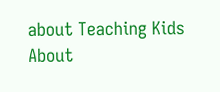about Teaching Kids About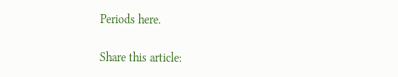Periods here.

Share this article: